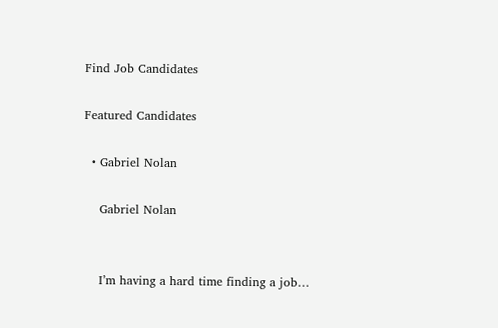Find Job Candidates

Featured Candidates

  • Gabriel Nolan

    Gabriel Nolan


    I’m having a hard time finding a job…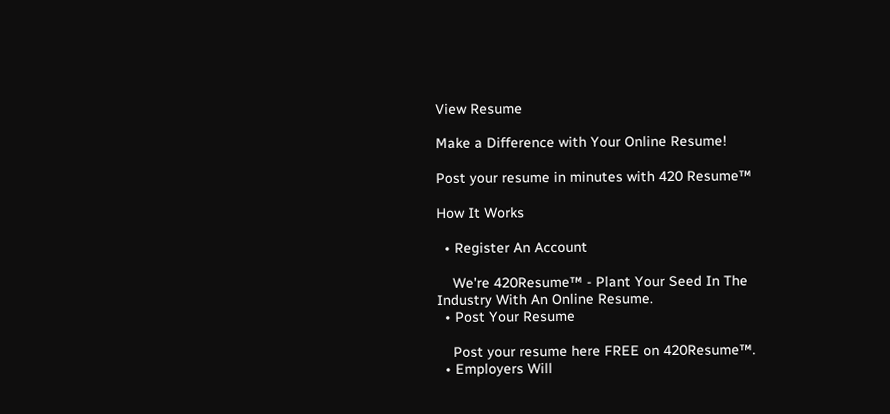View Resume

Make a Difference with Your Online Resume!

Post your resume in minutes with 420 Resume™

How It Works

  • Register An Account

    We're 420Resume™ - Plant Your Seed In The Industry With An Online Resume.
  • Post Your Resume

    Post your resume here FREE on 420Resume™.
  • Employers Will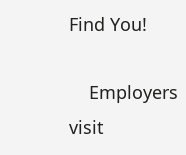Find You!

    Employers visit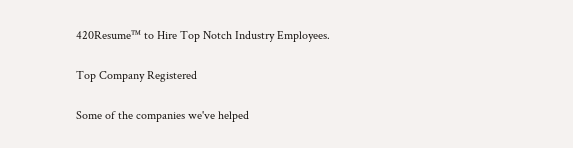420Resume™ to Hire Top Notch Industry Employees.

Top Company Registered

Some of the companies we've helped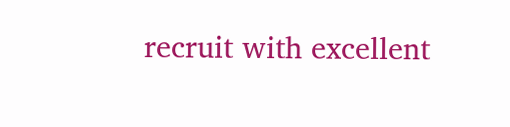recruit with excellent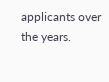applicants over the years.